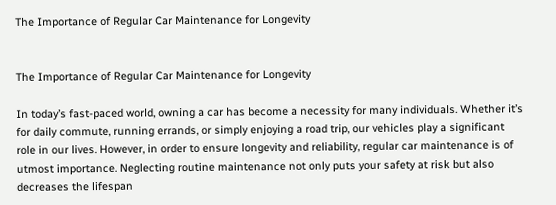The Importance of Regular Car Maintenance for Longevity


The Importance of Regular Car Maintenance for Longevity

In today’s fast-paced world, owning a car has become a necessity for many individuals. Whether it’s for daily commute, running errands, or simply enjoying a road trip, our vehicles play a significant role in our lives. However, in order to ensure longevity and reliability, regular car maintenance is of utmost importance. Neglecting routine maintenance not only puts your safety at risk but also decreases the lifespan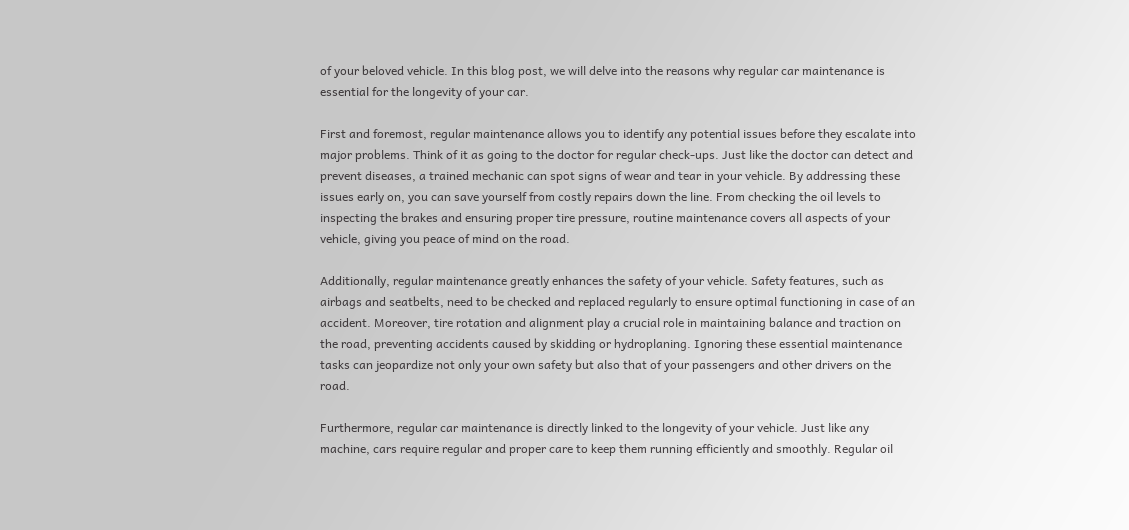of your beloved vehicle. In this blog post, we will delve into the reasons why regular car maintenance is essential for the longevity of your car.

First and foremost, regular maintenance allows you to identify any potential issues before they escalate into major problems. Think of it as going to the doctor for regular check-ups. Just like the doctor can detect and prevent diseases, a trained mechanic can spot signs of wear and tear in your vehicle. By addressing these issues early on, you can save yourself from costly repairs down the line. From checking the oil levels to inspecting the brakes and ensuring proper tire pressure, routine maintenance covers all aspects of your vehicle, giving you peace of mind on the road.

Additionally, regular maintenance greatly enhances the safety of your vehicle. Safety features, such as airbags and seatbelts, need to be checked and replaced regularly to ensure optimal functioning in case of an accident. Moreover, tire rotation and alignment play a crucial role in maintaining balance and traction on the road, preventing accidents caused by skidding or hydroplaning. Ignoring these essential maintenance tasks can jeopardize not only your own safety but also that of your passengers and other drivers on the road.

Furthermore, regular car maintenance is directly linked to the longevity of your vehicle. Just like any machine, cars require regular and proper care to keep them running efficiently and smoothly. Regular oil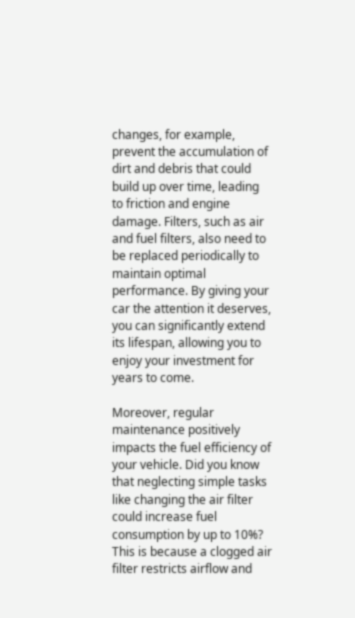changes, for example, prevent the accumulation of dirt and debris that could build up over time, leading to friction and engine damage. Filters, such as air and fuel filters, also need to be replaced periodically to maintain optimal performance. By giving your car the attention it deserves, you can significantly extend its lifespan, allowing you to enjoy your investment for years to come.

Moreover, regular maintenance positively impacts the fuel efficiency of your vehicle. Did you know that neglecting simple tasks like changing the air filter could increase fuel consumption by up to 10%? This is because a clogged air filter restricts airflow and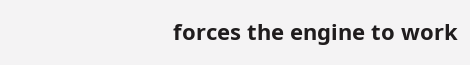forces the engine to work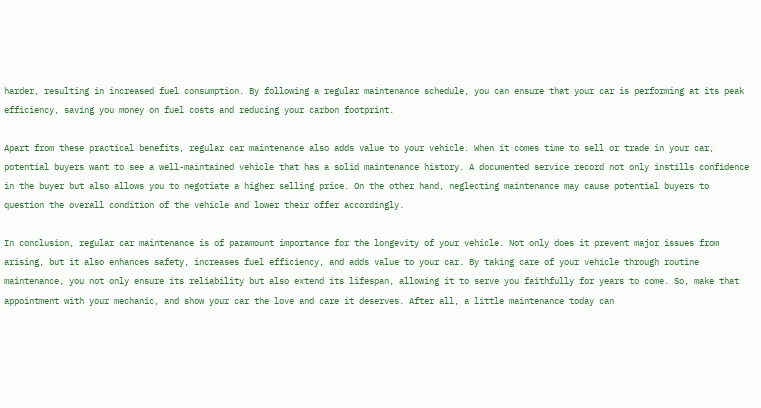harder, resulting in increased fuel consumption. By following a regular maintenance schedule, you can ensure that your car is performing at its peak efficiency, saving you money on fuel costs and reducing your carbon footprint.

Apart from these practical benefits, regular car maintenance also adds value to your vehicle. When it comes time to sell or trade in your car, potential buyers want to see a well-maintained vehicle that has a solid maintenance history. A documented service record not only instills confidence in the buyer but also allows you to negotiate a higher selling price. On the other hand, neglecting maintenance may cause potential buyers to question the overall condition of the vehicle and lower their offer accordingly.

In conclusion, regular car maintenance is of paramount importance for the longevity of your vehicle. Not only does it prevent major issues from arising, but it also enhances safety, increases fuel efficiency, and adds value to your car. By taking care of your vehicle through routine maintenance, you not only ensure its reliability but also extend its lifespan, allowing it to serve you faithfully for years to come. So, make that appointment with your mechanic, and show your car the love and care it deserves. After all, a little maintenance today can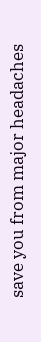save you from major headaches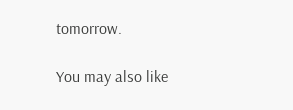tomorrow.

You may also like